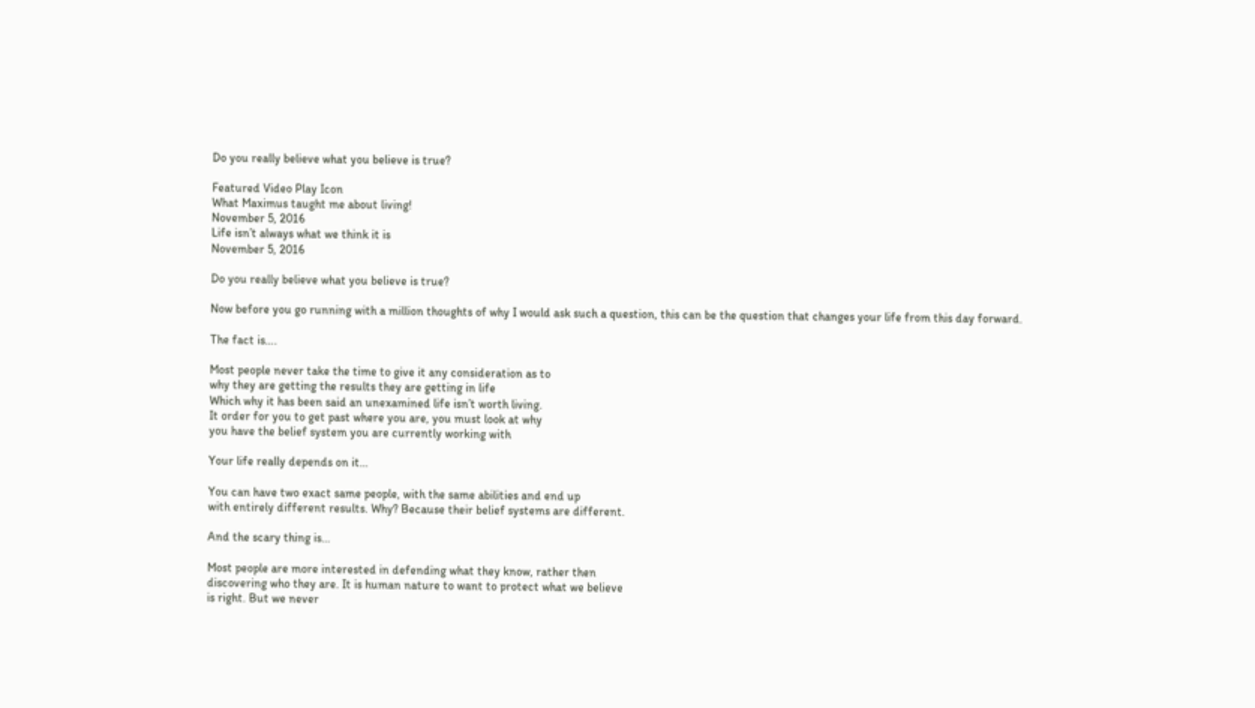Do you really believe what you believe is true?

Featured Video Play Icon
What Maximus taught me about living!
November 5, 2016
Life isn’t always what we think it is
November 5, 2016

Do you really believe what you believe is true?

Now before you go running with a million thoughts of why I would ask such a question, this can be the question that changes your life from this day forward.

The fact is….

Most people never take the time to give it any consideration as to
why they are getting the results they are getting in life
Which why it has been said an unexamined life isn’t worth living.
It order for you to get past where you are, you must look at why
you have the belief system you are currently working with

Your life really depends on it…

You can have two exact same people, with the same abilities and end up
with entirely different results. Why? Because their belief systems are different.

And the scary thing is…

Most people are more interested in defending what they know, rather then
discovering who they are. It is human nature to want to protect what we believe
is right. But we never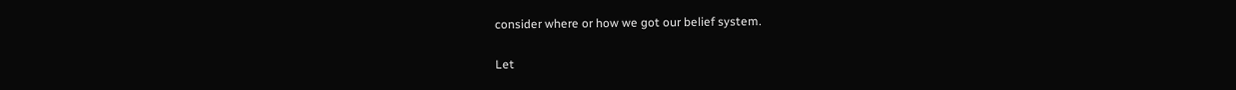consider where or how we got our belief system.

Let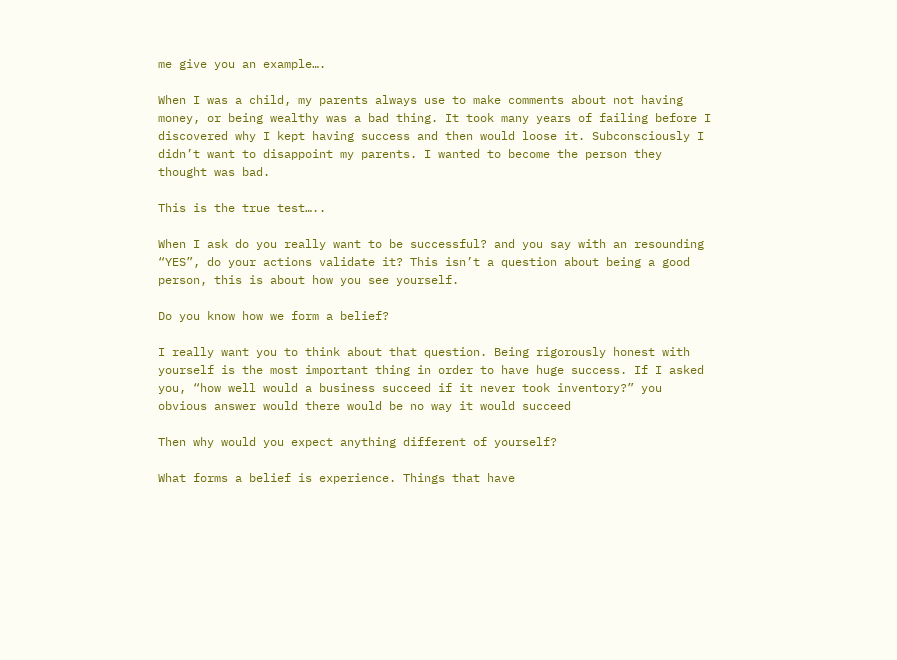me give you an example….

When I was a child, my parents always use to make comments about not having money, or being wealthy was a bad thing. It took many years of failing before I discovered why I kept having success and then would loose it. Subconsciously I didn’t want to disappoint my parents. I wanted to become the person they thought was bad.

This is the true test…..

When I ask do you really want to be successful? and you say with an resounding “YES”, do your actions validate it? This isn’t a question about being a good person, this is about how you see yourself.

Do you know how we form a belief?

I really want you to think about that question. Being rigorously honest with yourself is the most important thing in order to have huge success. If I asked you, “how well would a business succeed if it never took inventory?” you obvious answer would there would be no way it would succeed

Then why would you expect anything different of yourself?

What forms a belief is experience. Things that have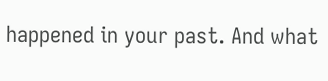happened in your past. And what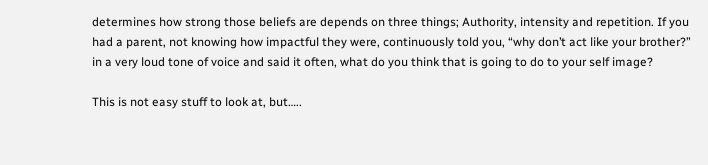determines how strong those beliefs are depends on three things; Authority, intensity and repetition. If you had a parent, not knowing how impactful they were, continuously told you, “why don’t act like your brother?” in a very loud tone of voice and said it often, what do you think that is going to do to your self image?

This is not easy stuff to look at, but…..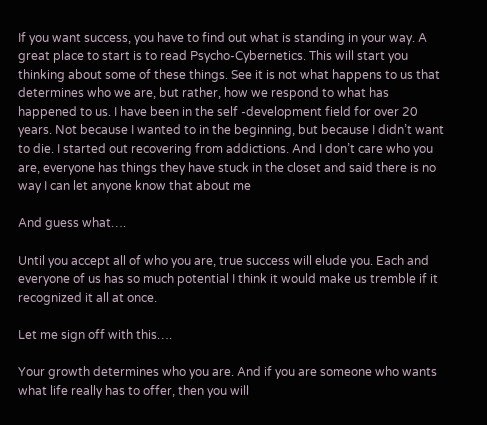If you want success, you have to find out what is standing in your way. A great place to start is to read Psycho-Cybernetics. This will start you thinking about some of these things. See it is not what happens to us that determines who we are, but rather, how we respond to what has happened to us. I have been in the self -development field for over 20 years. Not because I wanted to in the beginning, but because I didn’t want to die. I started out recovering from addictions. And I don’t care who you are, everyone has things they have stuck in the closet and said there is no way I can let anyone know that about me

And guess what….

Until you accept all of who you are, true success will elude you. Each and everyone of us has so much potential I think it would make us tremble if it recognized it all at once.

Let me sign off with this….

Your growth determines who you are. And if you are someone who wants what life really has to offer, then you will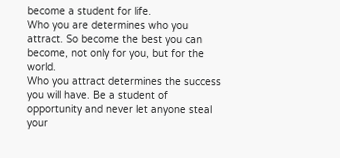become a student for life.
Who you are determines who you attract. So become the best you can become, not only for you, but for the world.
Who you attract determines the success you will have. Be a student of opportunity and never let anyone steal your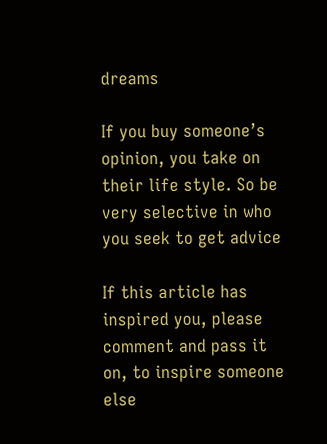dreams

If you buy someone’s opinion, you take on their life style. So be very selective in who you seek to get advice

If this article has inspired you, please comment and pass it on, to inspire someone else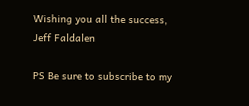Wishing you all the success,
Jeff Faldalen

PS Be sure to subscribe to my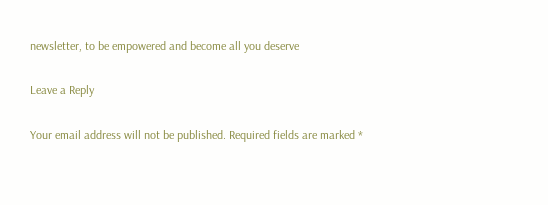newsletter, to be empowered and become all you deserve

Leave a Reply

Your email address will not be published. Required fields are marked *